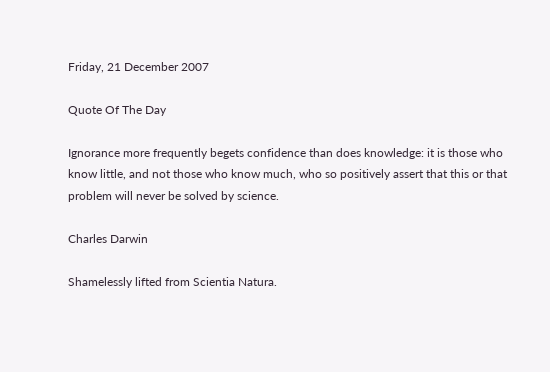Friday, 21 December 2007

Quote Of The Day

Ignorance more frequently begets confidence than does knowledge: it is those who know little, and not those who know much, who so positively assert that this or that problem will never be solved by science.

Charles Darwin

Shamelessly lifted from Scientia Natura.